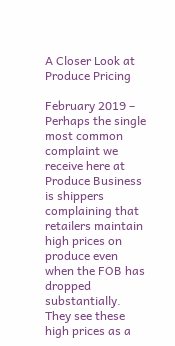A Closer Look at Produce Pricing

February 2019 – Perhaps the single most common complaint we receive here at Produce Business is shippers complaining that retailers maintain high prices on produce even when the FOB has dropped substantially. They see these high prices as a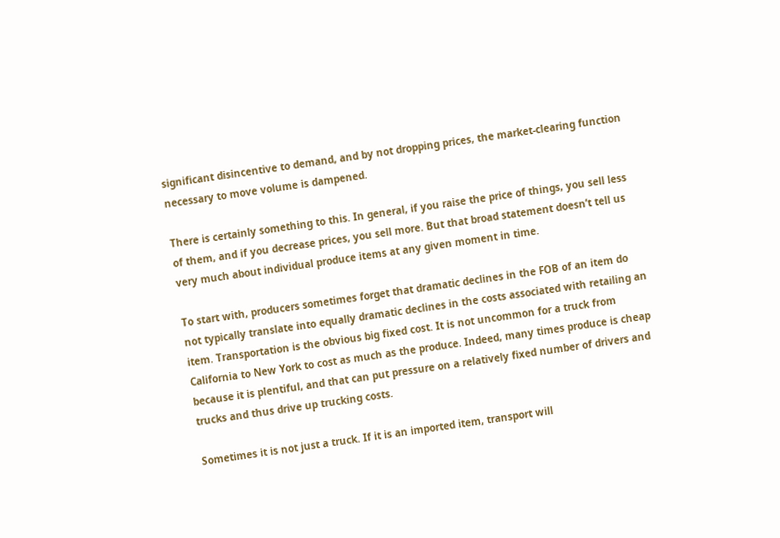significant disincentive to demand, and by not dropping prices, the market-clearing function necessary to move volume is dampened.

There is certainly something to this. In general, if you raise the price of things, you sell less of them, and if you decrease prices, you sell more. But that broad statement doesn’t tell us very much about individual produce items at any given moment in time.

To start with, producers sometimes forget that dramatic declines in the FOB of an item do not typically translate into equally dramatic declines in the costs associated with retailing an item. Transportation is the obvious big fixed cost. It is not uncommon for a truck from California to New York to cost as much as the produce. Indeed, many times produce is cheap because it is plentiful, and that can put pressure on a relatively fixed number of drivers and trucks and thus drive up trucking costs.

Sometimes it is not just a truck. If it is an imported item, transport will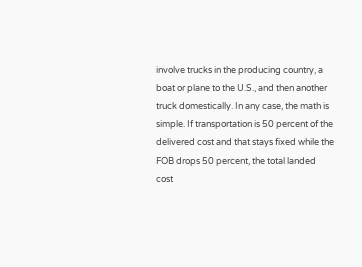involve trucks in the producing country, a boat or plane to the U.S., and then another truck domestically. In any case, the math is simple. If transportation is 50 percent of the delivered cost and that stays fixed while the FOB drops 50 percent, the total landed cost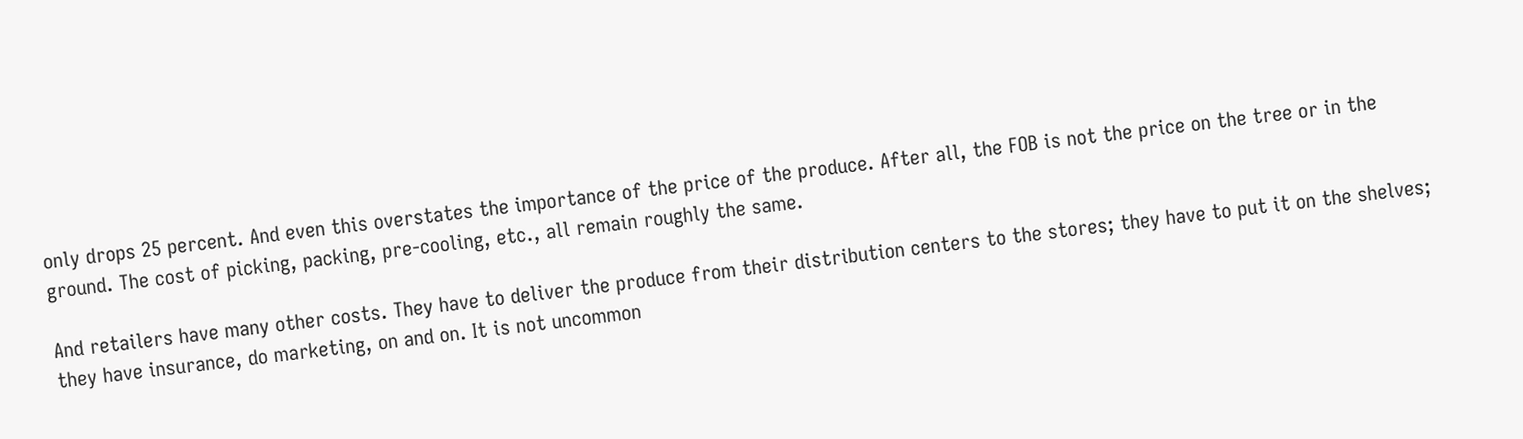only drops 25 percent. And even this overstates the importance of the price of the produce. After all, the FOB is not the price on the tree or in the ground. The cost of picking, packing, pre-cooling, etc., all remain roughly the same.

And retailers have many other costs. They have to deliver the produce from their distribution centers to the stores; they have to put it on the shelves; they have insurance, do marketing, on and on. It is not uncommon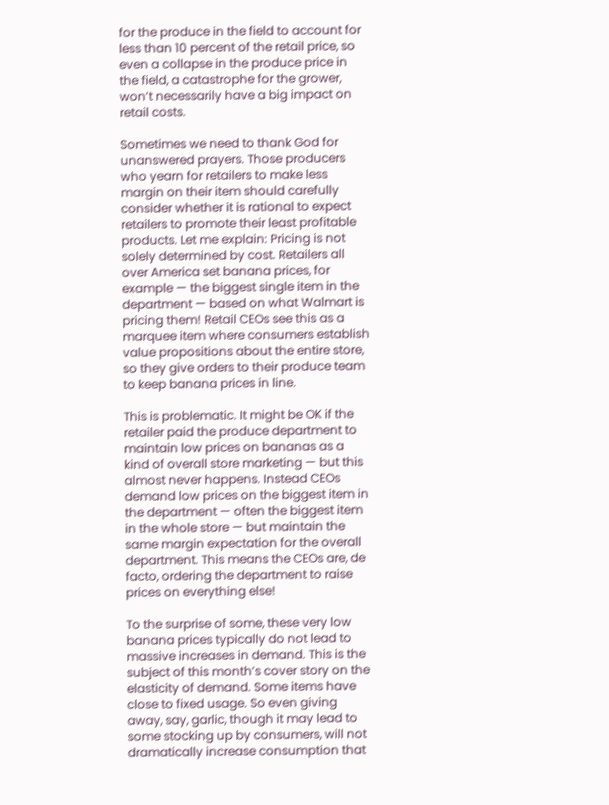for the produce in the field to account for less than 10 percent of the retail price, so even a collapse in the produce price in the field, a catastrophe for the grower, won’t necessarily have a big impact on retail costs.

Sometimes we need to thank God for unanswered prayers. Those producers who yearn for retailers to make less margin on their item should carefully consider whether it is rational to expect retailers to promote their least profitable products. Let me explain: Pricing is not solely determined by cost. Retailers all over America set banana prices, for example — the biggest single item in the department — based on what Walmart is pricing them! Retail CEOs see this as a marquee item where consumers establish value propositions about the entire store, so they give orders to their produce team to keep banana prices in line.

This is problematic. It might be OK if the retailer paid the produce department to maintain low prices on bananas as a kind of overall store marketing — but this almost never happens. Instead CEOs demand low prices on the biggest item in the department — often the biggest item in the whole store — but maintain the same margin expectation for the overall department. This means the CEOs are, de facto, ordering the department to raise prices on everything else!

To the surprise of some, these very low banana prices typically do not lead to massive increases in demand. This is the subject of this month’s cover story on the elasticity of demand. Some items have close to fixed usage. So even giving away, say, garlic, though it may lead to some stocking up by consumers, will not dramatically increase consumption that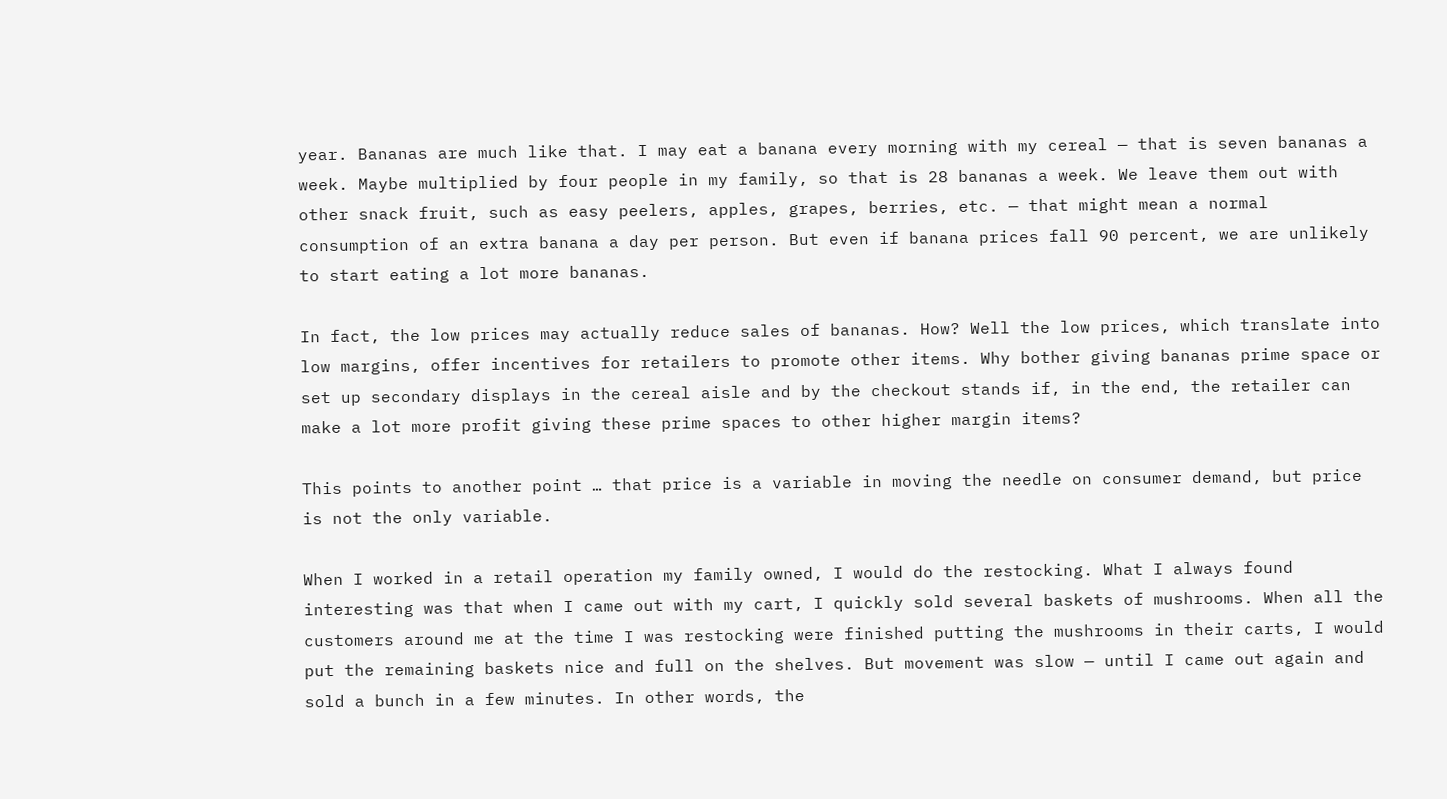year. Bananas are much like that. I may eat a banana every morning with my cereal — that is seven bananas a week. Maybe multiplied by four people in my family, so that is 28 bananas a week. We leave them out with other snack fruit, such as easy peelers, apples, grapes, berries, etc. — that might mean a normal consumption of an extra banana a day per person. But even if banana prices fall 90 percent, we are unlikely to start eating a lot more bananas.

In fact, the low prices may actually reduce sales of bananas. How? Well the low prices, which translate into low margins, offer incentives for retailers to promote other items. Why bother giving bananas prime space or set up secondary displays in the cereal aisle and by the checkout stands if, in the end, the retailer can make a lot more profit giving these prime spaces to other higher margin items?

This points to another point … that price is a variable in moving the needle on consumer demand, but price is not the only variable.

When I worked in a retail operation my family owned, I would do the restocking. What I always found interesting was that when I came out with my cart, I quickly sold several baskets of mushrooms. When all the customers around me at the time I was restocking were finished putting the mushrooms in their carts, I would put the remaining baskets nice and full on the shelves. But movement was slow — until I came out again and sold a bunch in a few minutes. In other words, the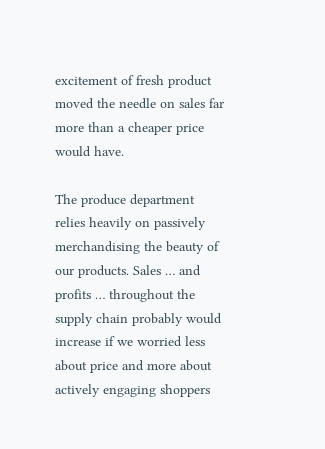excitement of fresh product moved the needle on sales far more than a cheaper price would have.

The produce department relies heavily on passively merchandising the beauty of our products. Sales … and profits … throughout the supply chain probably would increase if we worried less about price and more about actively engaging shoppers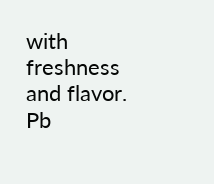with freshness and flavor.               Pb